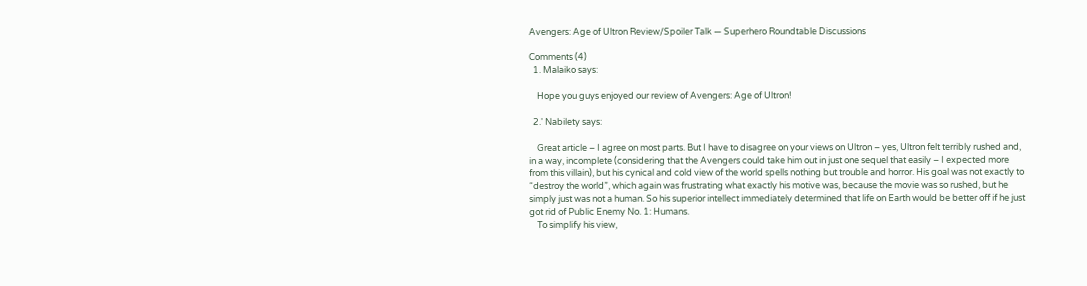Avengers: Age of Ultron Review/Spoiler Talk — Superhero Roundtable Discussions

Comments (4)
  1. Malaiko says:

    Hope you guys enjoyed our review of Avengers: Age of Ultron!

  2.' Nabilety says:

    Great article – I agree on most parts. But I have to disagree on your views on Ultron – yes, Ultron felt terribly rushed and, in a way, incomplete (considering that the Avengers could take him out in just one sequel that easily – I expected more from this villain), but his cynical and cold view of the world spells nothing but trouble and horror. His goal was not exactly to “destroy the world”, which again was frustrating what exactly his motive was, because the movie was so rushed, but he simply just was not a human. So his superior intellect immediately determined that life on Earth would be better off if he just got rid of Public Enemy No. 1: Humans.
    To simplify his view,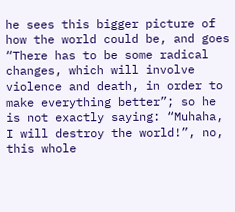he sees this bigger picture of how the world could be, and goes “There has to be some radical changes, which will involve violence and death, in order to make everything better”; so he is not exactly saying: “Muhaha, I will destroy the world!”, no, this whole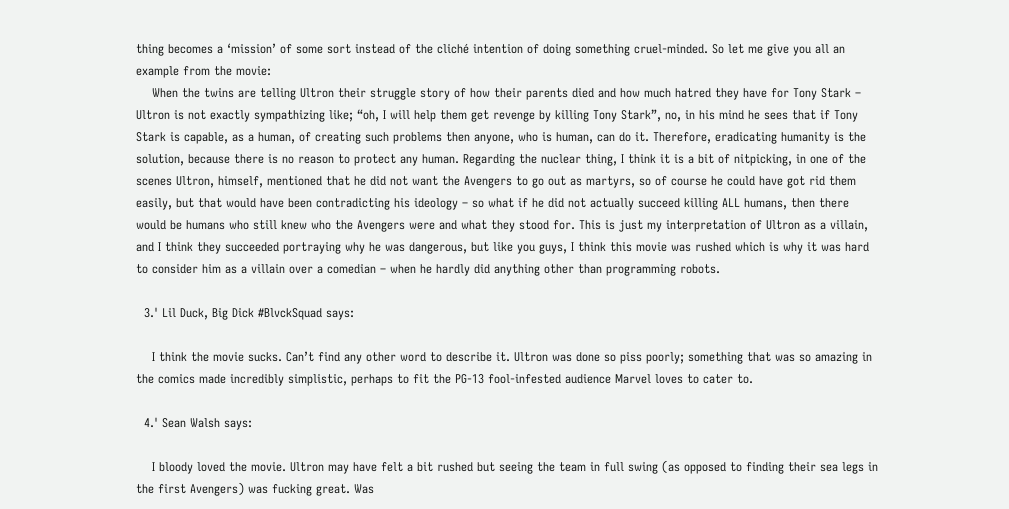thing becomes a ‘mission’ of some sort instead of the cliché intention of doing something cruel-minded. So let me give you all an example from the movie:
    When the twins are telling Ultron their struggle story of how their parents died and how much hatred they have for Tony Stark – Ultron is not exactly sympathizing like; “oh, I will help them get revenge by killing Tony Stark”, no, in his mind he sees that if Tony Stark is capable, as a human, of creating such problems then anyone, who is human, can do it. Therefore, eradicating humanity is the solution, because there is no reason to protect any human. Regarding the nuclear thing, I think it is a bit of nitpicking, in one of the scenes Ultron, himself, mentioned that he did not want the Avengers to go out as martyrs, so of course he could have got rid them easily, but that would have been contradicting his ideology – so what if he did not actually succeed killing ALL humans, then there would be humans who still knew who the Avengers were and what they stood for. This is just my interpretation of Ultron as a villain, and I think they succeeded portraying why he was dangerous, but like you guys, I think this movie was rushed which is why it was hard to consider him as a villain over a comedian – when he hardly did anything other than programming robots.

  3.' Lil Duck, Big Dick #BlvckSquad says:

    I think the movie sucks. Can’t find any other word to describe it. Ultron was done so piss poorly; something that was so amazing in the comics made incredibly simplistic, perhaps to fit the PG-13 fool-infested audience Marvel loves to cater to.

  4.' Sean Walsh says:

    I bloody loved the movie. Ultron may have felt a bit rushed but seeing the team in full swing (as opposed to finding their sea legs in the first Avengers) was fucking great. Was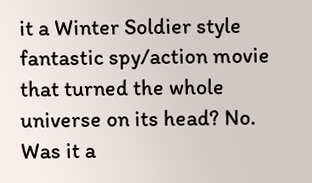it a Winter Soldier style fantastic spy/action movie that turned the whole universe on its head? No. Was it a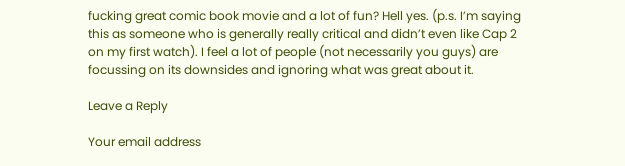fucking great comic book movie and a lot of fun? Hell yes. (p.s. I’m saying this as someone who is generally really critical and didn’t even like Cap 2 on my first watch). I feel a lot of people (not necessarily you guys) are focussing on its downsides and ignoring what was great about it.

Leave a Reply

Your email address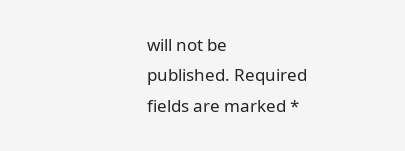will not be published. Required fields are marked *